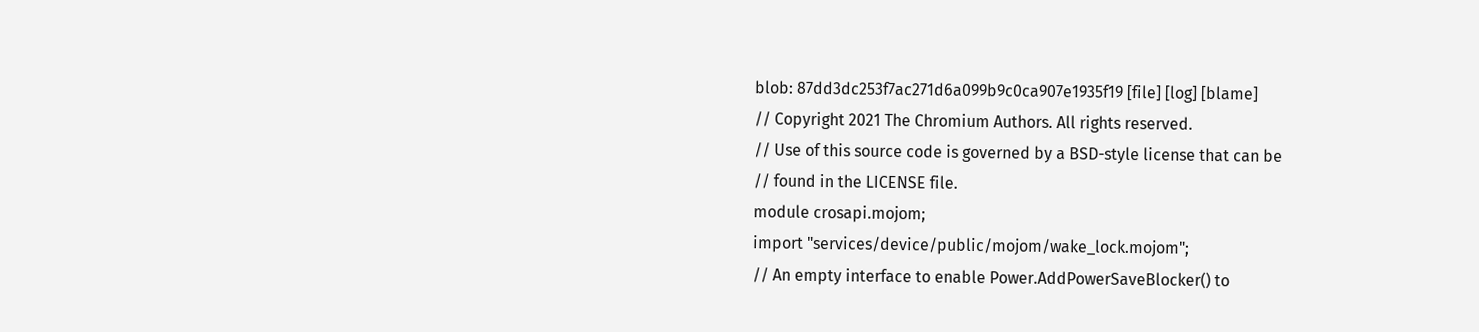blob: 87dd3dc253f7ac271d6a099b9c0ca907e1935f19 [file] [log] [blame]
// Copyright 2021 The Chromium Authors. All rights reserved.
// Use of this source code is governed by a BSD-style license that can be
// found in the LICENSE file.
module crosapi.mojom;
import "services/device/public/mojom/wake_lock.mojom";
// An empty interface to enable Power.AddPowerSaveBlocker() to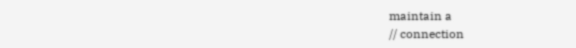maintain a
// connection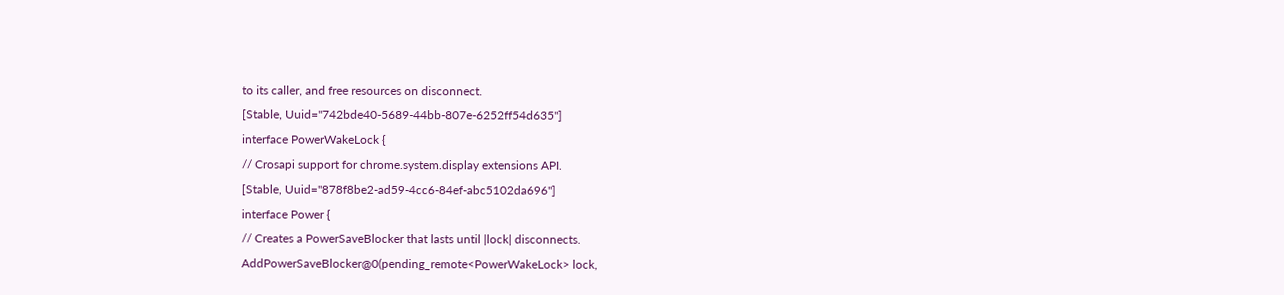to its caller, and free resources on disconnect.
[Stable, Uuid="742bde40-5689-44bb-807e-6252ff54d635"]
interface PowerWakeLock {
// Crosapi support for chrome.system.display extensions API.
[Stable, Uuid="878f8be2-ad59-4cc6-84ef-abc5102da696"]
interface Power {
// Creates a PowerSaveBlocker that lasts until |lock| disconnects.
AddPowerSaveBlocker@0(pending_remote<PowerWakeLock> lock,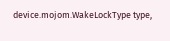device.mojom.WakeLockType type,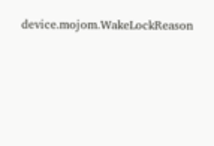device.mojom.WakeLockReason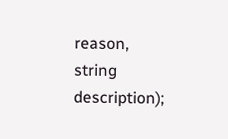reason,
string description);